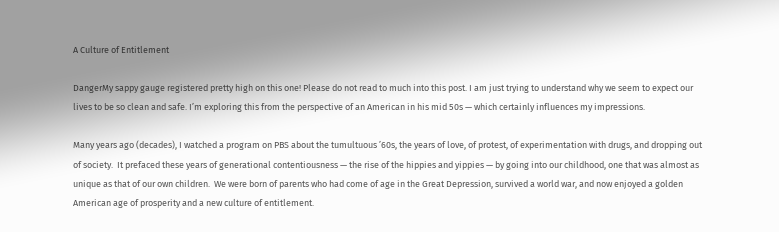A Culture of Entitlement

DangerMy sappy gauge registered pretty high on this one! Please do not read to much into this post. I am just trying to understand why we seem to expect our lives to be so clean and safe. I’m exploring this from the perspective of an American in his mid 50s — which certainly influences my impressions.

Many years ago (decades), I watched a program on PBS about the tumultuous ’60s, the years of love, of protest, of experimentation with drugs, and dropping out of society.  It prefaced these years of generational contentiousness — the rise of the hippies and yippies — by going into our childhood, one that was almost as unique as that of our own children.  We were born of parents who had come of age in the Great Depression, survived a world war, and now enjoyed a golden American age of prosperity and a new culture of entitlement.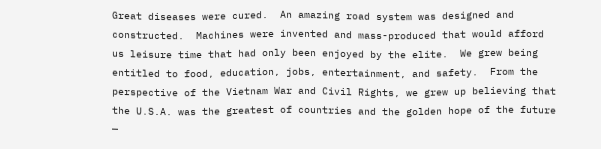Great diseases were cured.  An amazing road system was designed and constructed.  Machines were invented and mass-produced that would afford us leisure time that had only been enjoyed by the elite.  We grew being entitled to food, education, jobs, entertainment, and safety.  From the perspective of the Vietnam War and Civil Rights, we grew up believing that the U.S.A. was the greatest of countries and the golden hope of the future —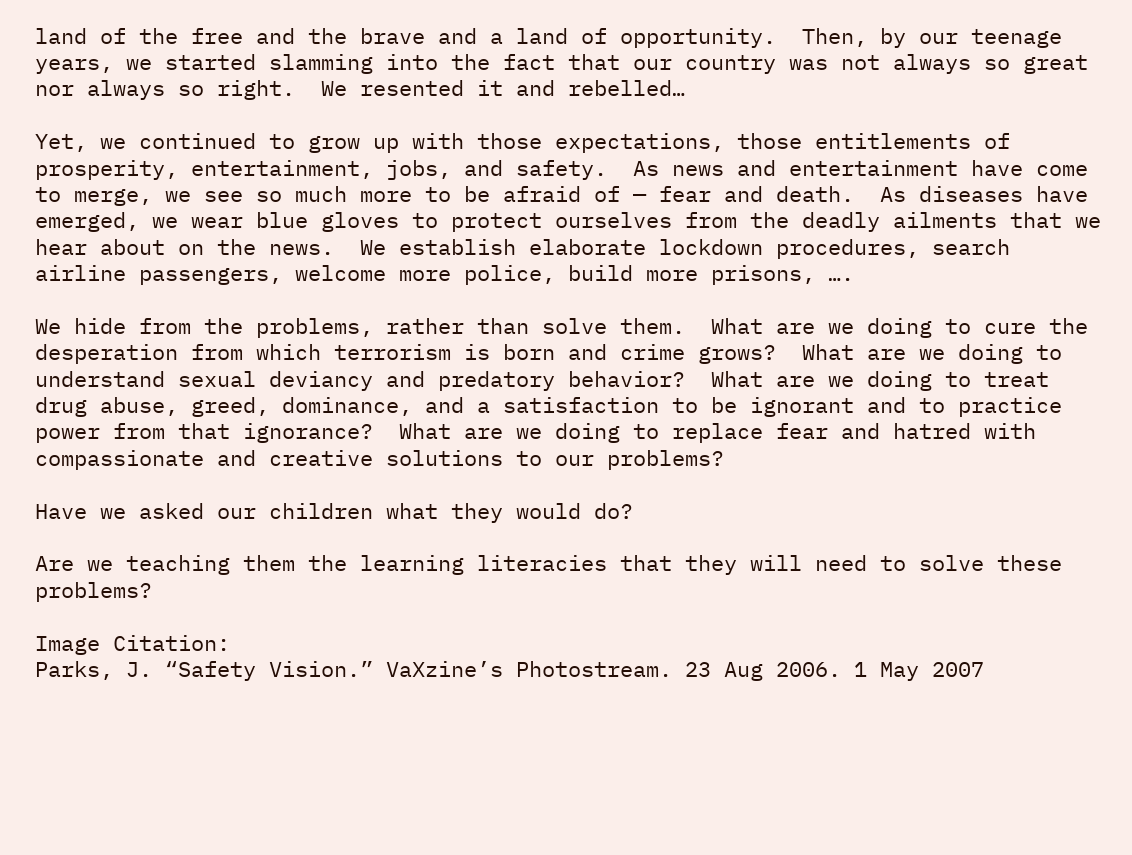land of the free and the brave and a land of opportunity.  Then, by our teenage years, we started slamming into the fact that our country was not always so great nor always so right.  We resented it and rebelled…

Yet, we continued to grow up with those expectations, those entitlements of prosperity, entertainment, jobs, and safety.  As news and entertainment have come to merge, we see so much more to be afraid of — fear and death.  As diseases have emerged, we wear blue gloves to protect ourselves from the deadly ailments that we hear about on the news.  We establish elaborate lockdown procedures, search airline passengers, welcome more police, build more prisons, ….

We hide from the problems, rather than solve them.  What are we doing to cure the desperation from which terrorism is born and crime grows?  What are we doing to understand sexual deviancy and predatory behavior?  What are we doing to treat drug abuse, greed, dominance, and a satisfaction to be ignorant and to practice power from that ignorance?  What are we doing to replace fear and hatred with compassionate and creative solutions to our problems?

Have we asked our children what they would do?

Are we teaching them the learning literacies that they will need to solve these problems?

Image Citation:
Parks, J. “Safety Vision.” VaXzine’s Photostream. 23 Aug 2006. 1 May 2007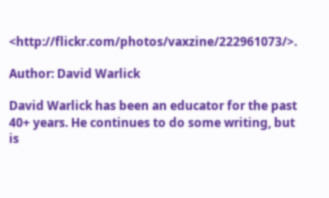<http://flickr.com/photos/vaxzine/222961073/>.

Author: David Warlick

David Warlick has been an educator for the past 40+ years. He continues to do some writing, but is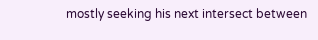mostly seeking his next intersect between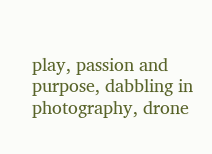play, passion and purpose, dabbling in photography, drone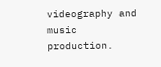videography and music production.